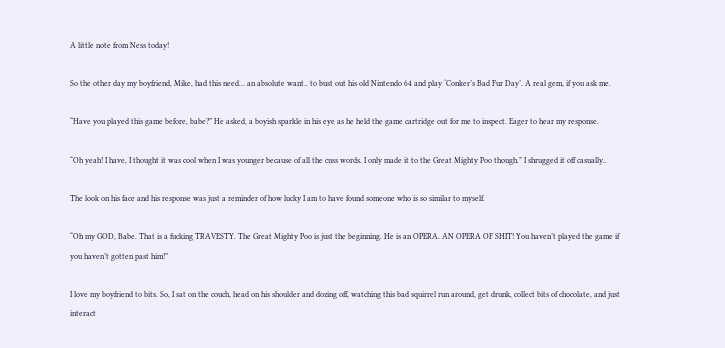A little note from Ness today!

So the other day my boyfriend, Mike, had this need… an absolute want.. to bust out his old Nintendo 64 and play ‘Conker’s Bad Fur Day’. A real gem, if you ask me.

“Have you played this game before, babe?” He asked, a boyish sparkle in his eye as he held the game cartridge out for me to inspect. Eager to hear my response.

“Oh yeah! I have, I thought it was cool when I was younger because of all the cuss words. I only made it to the Great Mighty Poo though.” I shrugged it off casually..

The look on his face and his response was just a reminder of how lucky I am to have found someone who is so similar to myself.

“Oh my GOD, Babe. That is a fucking TRAVESTY. The Great Mighty Poo is just the beginning. He is an OPERA. AN OPERA OF SHIT! You haven’t played the game if you haven’t gotten past him!”

I love my boyfriend to bits. So, I sat on the couch, head on his shoulder and dozing off, watching this bad squirrel run around, get drunk, collect bits of chocolate, and just interact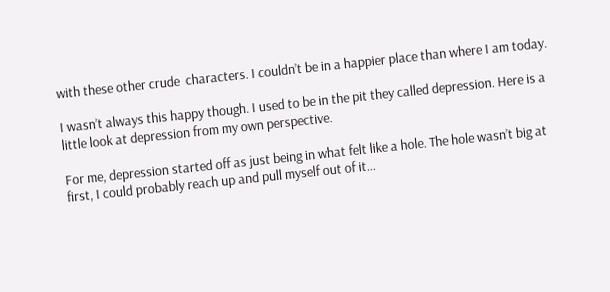with these other crude  characters. I couldn’t be in a happier place than where I am today.

I wasn’t always this happy though. I used to be in the pit they called depression. Here is a little look at depression from my own perspective.

For me, depression started off as just being in what felt like a hole. The hole wasn’t big at first, I could probably reach up and pull myself out of it…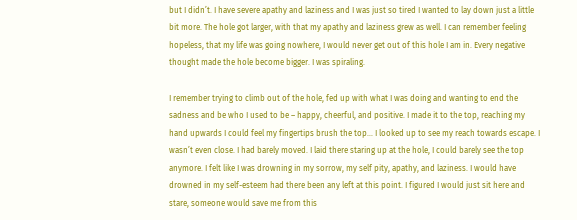but I didn’t. I have severe apathy and laziness and I was just so tired I wanted to lay down just a little bit more. The hole got larger, with that my apathy and laziness grew as well. I can remember feeling hopeless, that my life was going nowhere, I would never get out of this hole I am in. Every negative thought made the hole become bigger. I was spiraling.

I remember trying to climb out of the hole, fed up with what I was doing and wanting to end the sadness and be who I used to be – happy, cheerful, and positive. I made it to the top, reaching my hand upwards I could feel my fingertips brush the top… I looked up to see my reach towards escape. I wasn’t even close. I had barely moved. I laid there staring up at the hole, I could barely see the top anymore. I felt like I was drowning in my sorrow, my self pity, apathy, and laziness. I would have drowned in my self-esteem had there been any left at this point. I figured I would just sit here and stare, someone would save me from this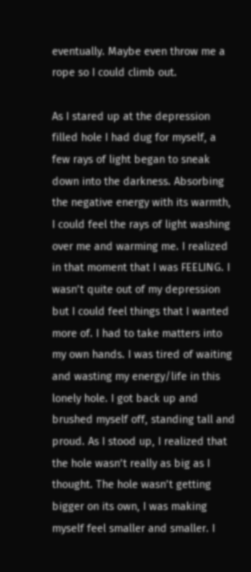eventually. Maybe even throw me a rope so I could climb out.

As I stared up at the depression filled hole I had dug for myself, a few rays of light began to sneak down into the darkness. Absorbing the negative energy with its warmth, I could feel the rays of light washing over me and warming me. I realized in that moment that I was FEELING. I wasn’t quite out of my depression but I could feel things that I wanted more of. I had to take matters into my own hands. I was tired of waiting and wasting my energy/life in this lonely hole. I got back up and brushed myself off, standing tall and proud. As I stood up, I realized that the hole wasn’t really as big as I thought. The hole wasn’t getting bigger on its own, I was making myself feel smaller and smaller. I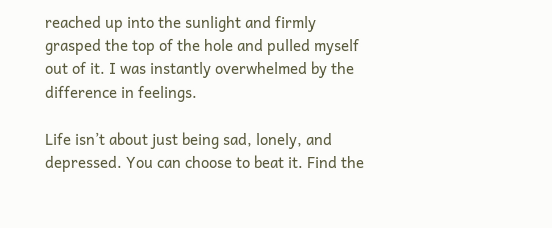reached up into the sunlight and firmly grasped the top of the hole and pulled myself out of it. I was instantly overwhelmed by the difference in feelings.

Life isn’t about just being sad, lonely, and depressed. You can choose to beat it. Find the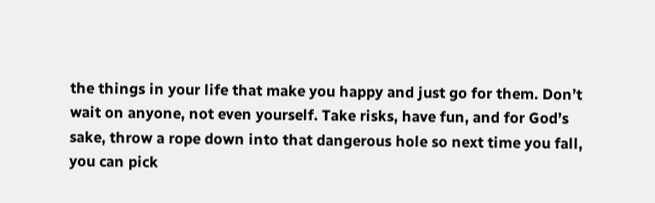the things in your life that make you happy and just go for them. Don’t wait on anyone, not even yourself. Take risks, have fun, and for God’s sake, throw a rope down into that dangerous hole so next time you fall, you can pick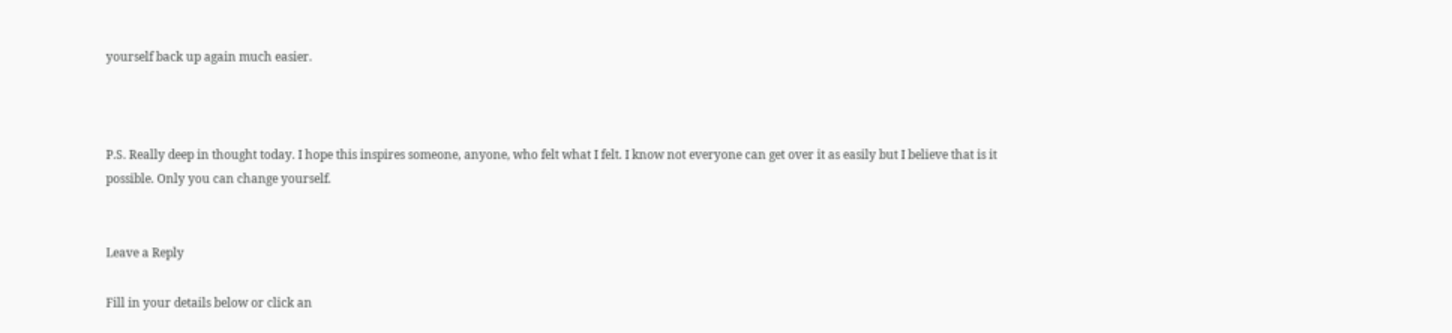yourself back up again much easier.



P.S. Really deep in thought today. I hope this inspires someone, anyone, who felt what I felt. I know not everyone can get over it as easily but I believe that is it possible. Only you can change yourself.


Leave a Reply

Fill in your details below or click an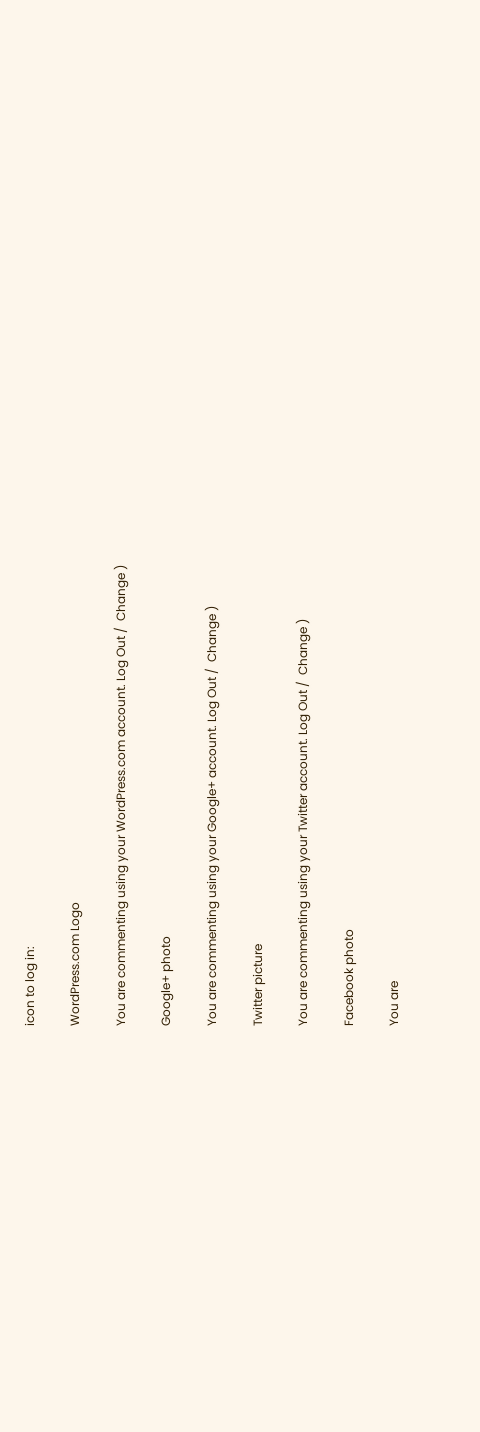icon to log in:

WordPress.com Logo

You are commenting using your WordPress.com account. Log Out /  Change )

Google+ photo

You are commenting using your Google+ account. Log Out /  Change )

Twitter picture

You are commenting using your Twitter account. Log Out /  Change )

Facebook photo

You are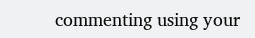commenting using your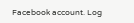Facebook account. Log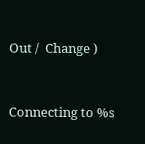Out /  Change )


Connecting to %s